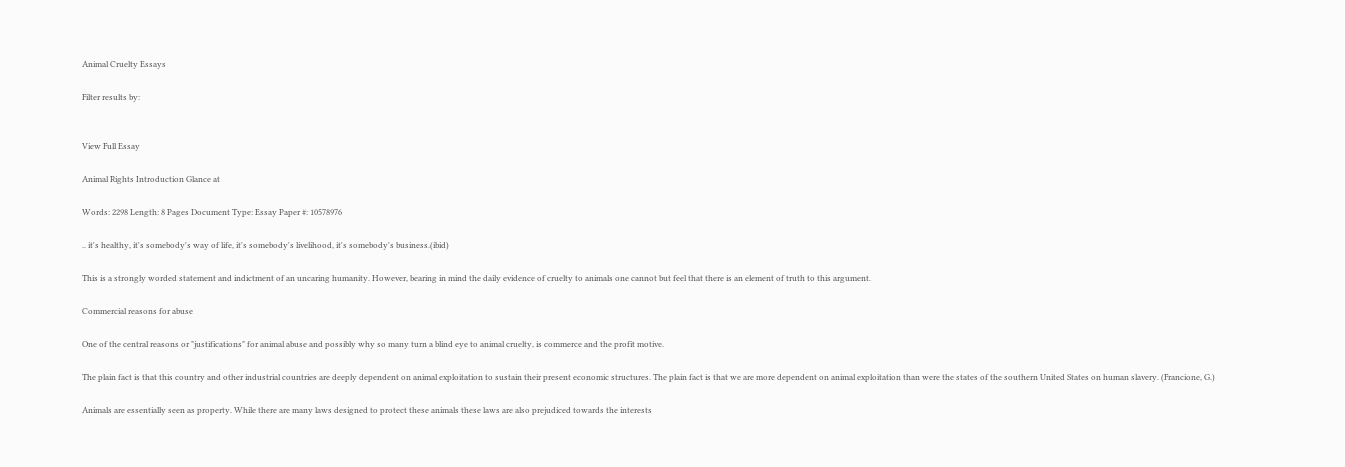Animal Cruelty Essays

Filter results by:


View Full Essay

Animal Rights Introduction Glance at

Words: 2298 Length: 8 Pages Document Type: Essay Paper #: 10578976

.. it's healthy, it's somebody's way of life, it's somebody's livelihood, it's somebody's business.(ibid)

This is a strongly worded statement and indictment of an uncaring humanity. However, bearing in mind the daily evidence of cruelty to animals one cannot but feel that there is an element of truth to this argument.

Commercial reasons for abuse

One of the central reasons or "justifications" for animal abuse and possibly why so many turn a blind eye to animal cruelty, is commerce and the profit motive.

The plain fact is that this country and other industrial countries are deeply dependent on animal exploitation to sustain their present economic structures. The plain fact is that we are more dependent on animal exploitation than were the states of the southern United States on human slavery. (Francione, G.)

Animals are essentially seen as property. While there are many laws designed to protect these animals these laws are also prejudiced towards the interests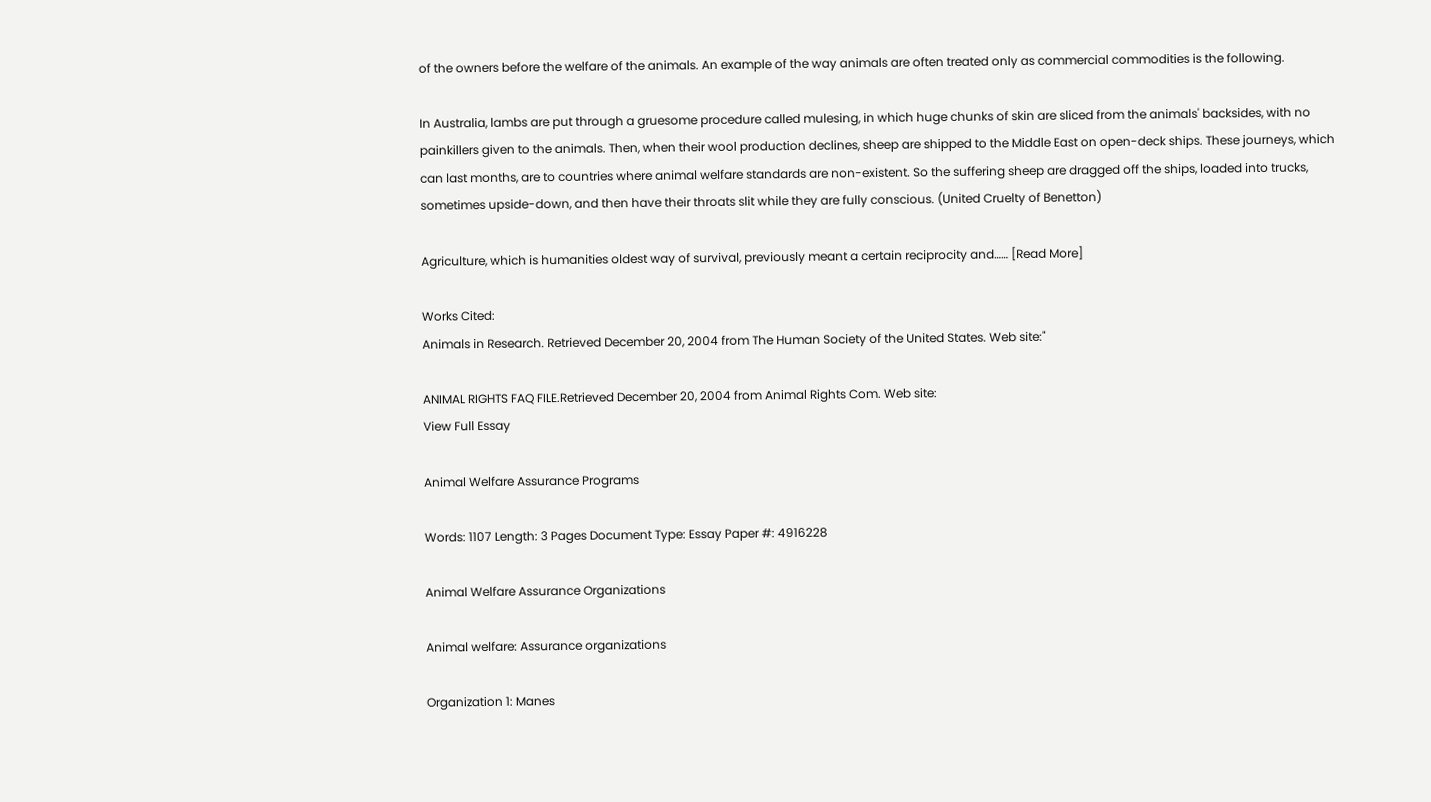of the owners before the welfare of the animals. An example of the way animals are often treated only as commercial commodities is the following.

In Australia, lambs are put through a gruesome procedure called mulesing, in which huge chunks of skin are sliced from the animals' backsides, with no painkillers given to the animals. Then, when their wool production declines, sheep are shipped to the Middle East on open-deck ships. These journeys, which can last months, are to countries where animal welfare standards are non-existent. So the suffering sheep are dragged off the ships, loaded into trucks, sometimes upside-down, and then have their throats slit while they are fully conscious. (United Cruelty of Benetton)

Agriculture, which is humanities oldest way of survival, previously meant a certain reciprocity and…… [Read More]

Works Cited:
Animals in Research. Retrieved December 20, 2004 from The Human Society of the United States. Web site:"

ANIMAL RIGHTS FAQ FILE.Retrieved December 20, 2004 from Animal Rights Com. Web site:
View Full Essay

Animal Welfare Assurance Programs

Words: 1107 Length: 3 Pages Document Type: Essay Paper #: 4916228

Animal Welfare Assurance Organizations

Animal welfare: Assurance organizations

Organization 1: Manes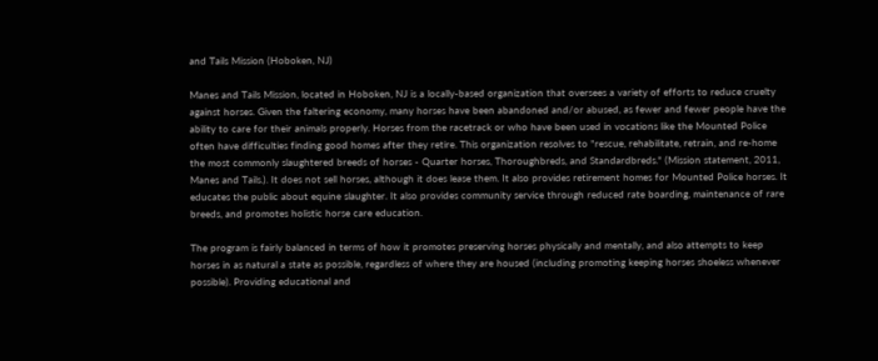and Tails Mission (Hoboken, NJ)

Manes and Tails Mission, located in Hoboken, NJ is a locally-based organization that oversees a variety of efforts to reduce cruelty against horses. Given the faltering economy, many horses have been abandoned and/or abused, as fewer and fewer people have the ability to care for their animals properly. Horses from the racetrack or who have been used in vocations like the Mounted Police often have difficulties finding good homes after they retire. This organization resolves to "rescue, rehabilitate, retrain, and re-home the most commonly slaughtered breeds of horses - Quarter horses, Thoroughbreds, and Standardbreds." (Mission statement, 2011, Manes and Tails.). It does not sell horses, although it does lease them. It also provides retirement homes for Mounted Police horses. It educates the public about equine slaughter. It also provides community service through reduced rate boarding, maintenance of rare breeds, and promotes holistic horse care education.

The program is fairly balanced in terms of how it promotes preserving horses physically and mentally, and also attempts to keep horses in as natural a state as possible, regardless of where they are housed (including promoting keeping horses shoeless whenever possible). Providing educational and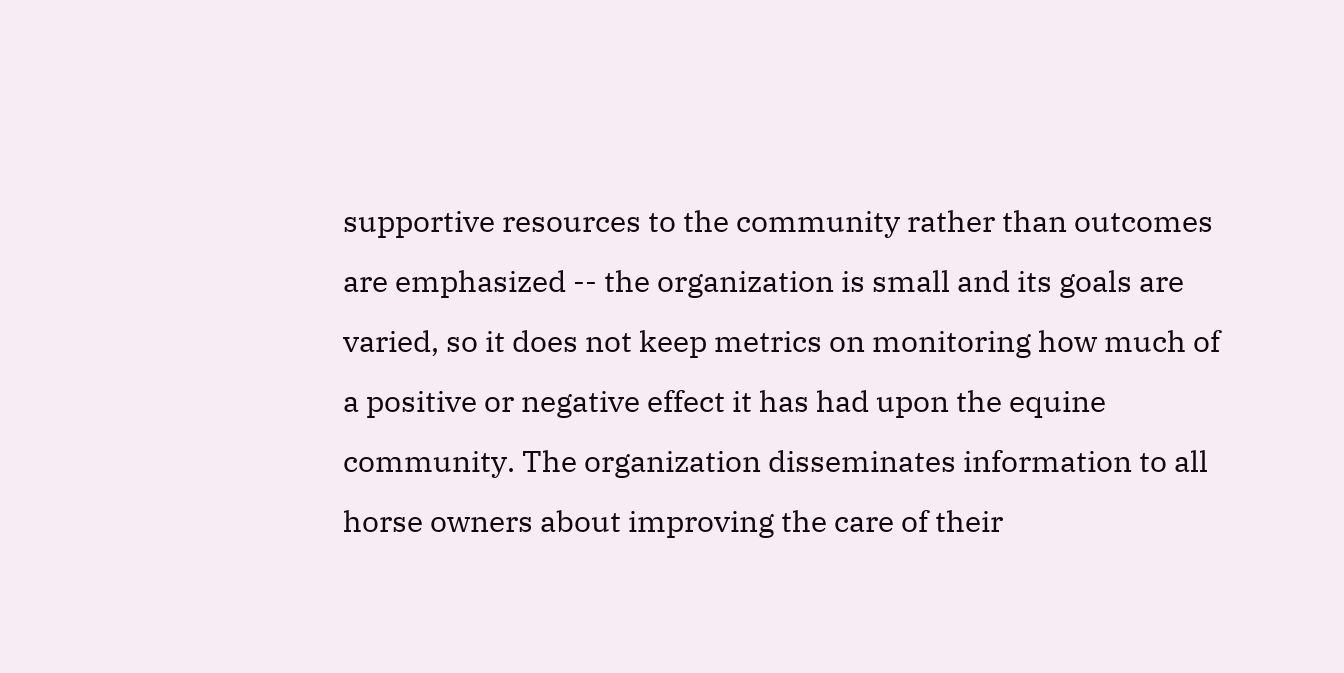supportive resources to the community rather than outcomes are emphasized -- the organization is small and its goals are varied, so it does not keep metrics on monitoring how much of a positive or negative effect it has had upon the equine community. The organization disseminates information to all horse owners about improving the care of their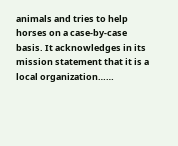animals and tries to help horses on a case-by-case basis. It acknowledges in its mission statement that it is a local organization……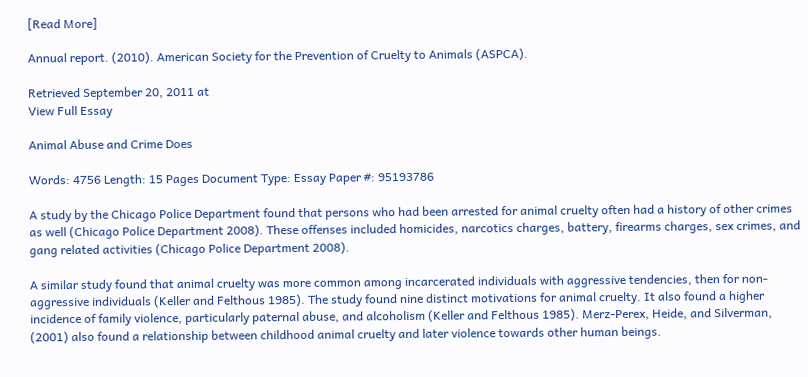[Read More]

Annual report. (2010). American Society for the Prevention of Cruelty to Animals (ASPCA).

Retrieved September 20, 2011 at
View Full Essay

Animal Abuse and Crime Does

Words: 4756 Length: 15 Pages Document Type: Essay Paper #: 95193786

A study by the Chicago Police Department found that persons who had been arrested for animal cruelty often had a history of other crimes as well (Chicago Police Department 2008). These offenses included homicides, narcotics charges, battery, firearms charges, sex crimes, and gang related activities (Chicago Police Department 2008).

A similar study found that animal cruelty was more common among incarcerated individuals with aggressive tendencies, then for non-aggressive individuals (Keller and Felthous 1985). The study found nine distinct motivations for animal cruelty. It also found a higher incidence of family violence, particularly paternal abuse, and alcoholism (Keller and Felthous 1985). Merz-Perex, Heide, and Silverman, (2001) also found a relationship between childhood animal cruelty and later violence towards other human beings.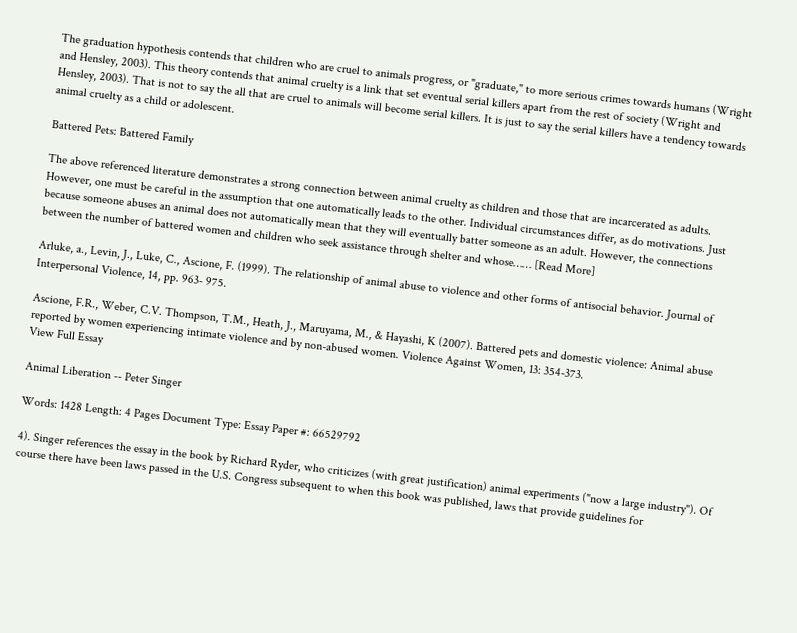The graduation hypothesis contends that children who are cruel to animals progress, or "graduate," to more serious crimes towards humans (Wright and Hensley, 2003). This theory contends that animal cruelty is a link that set eventual serial killers apart from the rest of society (Wright and Hensley, 2003). That is not to say the all that are cruel to animals will become serial killers. It is just to say the serial killers have a tendency towards animal cruelty as a child or adolescent.

Battered Pets: Battered Family

The above referenced literature demonstrates a strong connection between animal cruelty as children and those that are incarcerated as adults. However, one must be careful in the assumption that one automatically leads to the other. Individual circumstances differ, as do motivations. Just because someone abuses an animal does not automatically mean that they will eventually batter someone as an adult. However, the connections between the number of battered women and children who seek assistance through shelter and whose…… [Read More]

Arluke, a., Levin, J., Luke, C., Ascione, F. (1999). The relationship of animal abuse to violence and other forms of antisocial behavior. Journal of Interpersonal Violence, 14, pp. 963- 975.

Ascione, F.R., Weber, C.V. Thompson, T.M., Heath, J., Maruyama, M., & Hayashi, K (2007). Battered pets and domestic violence: Animal abuse reported by women experiencing intimate violence and by non-abused women. Violence Against Women, 13: 354-373.
View Full Essay

Animal Liberation -- Peter Singer

Words: 1428 Length: 4 Pages Document Type: Essay Paper #: 66529792

4). Singer references the essay in the book by Richard Ryder, who criticizes (with great justification) animal experiments ("now a large industry"). Of course there have been laws passed in the U.S. Congress subsequent to when this book was published, laws that provide guidelines for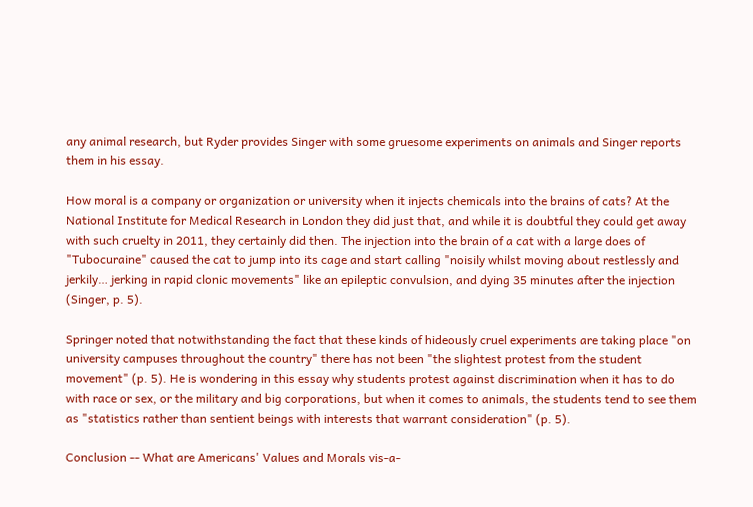any animal research, but Ryder provides Singer with some gruesome experiments on animals and Singer reports them in his essay.

How moral is a company or organization or university when it injects chemicals into the brains of cats? At the National Institute for Medical Research in London they did just that, and while it is doubtful they could get away with such cruelty in 2011, they certainly did then. The injection into the brain of a cat with a large does of "Tubocuraine" caused the cat to jump into its cage and start calling "noisily whilst moving about restlessly and jerkily… jerking in rapid clonic movements" like an epileptic convulsion, and dying 35 minutes after the injection (Singer, p. 5).

Springer noted that notwithstanding the fact that these kinds of hideously cruel experiments are taking place "on university campuses throughout the country" there has not been "the slightest protest from the student movement" (p. 5). He is wondering in this essay why students protest against discrimination when it has to do with race or sex, or the military and big corporations, but when it comes to animals, the students tend to see them as "statistics rather than sentient beings with interests that warrant consideration" (p. 5).

Conclusion -- What are Americans' Values and Morals vis-a-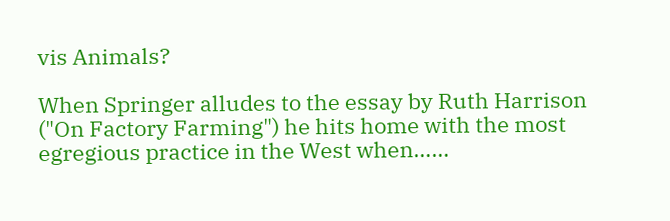vis Animals?

When Springer alludes to the essay by Ruth Harrison ("On Factory Farming") he hits home with the most egregious practice in the West when……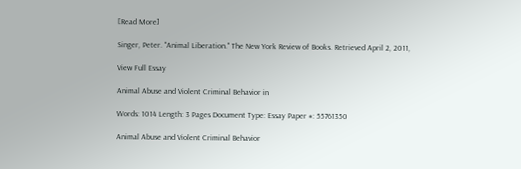[Read More]

Singer, Peter. "Animal Liberation." The New York Review of Books. Retrieved April 2, 2011,

View Full Essay

Animal Abuse and Violent Criminal Behavior in

Words: 1014 Length: 3 Pages Document Type: Essay Paper #: 55761350

Animal Abuse and Violent Criminal Behavior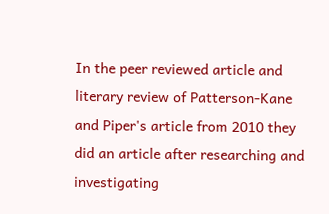In the peer reviewed article and literary review of Patterson-Kane and Piper's article from 2010 they did an article after researching and investigating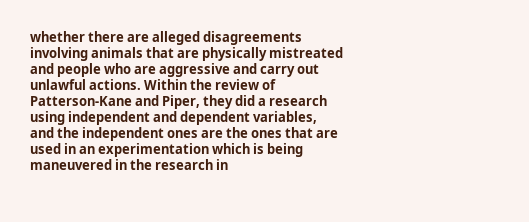whether there are alleged disagreements involving animals that are physically mistreated and people who are aggressive and carry out unlawful actions. Within the review of Patterson-Kane and Piper, they did a research using independent and dependent variables, and the independent ones are the ones that are used in an experimentation which is being maneuvered in the research in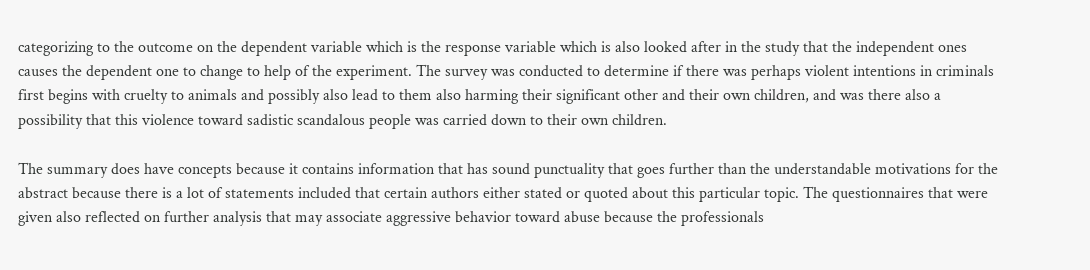categorizing to the outcome on the dependent variable which is the response variable which is also looked after in the study that the independent ones causes the dependent one to change to help of the experiment. The survey was conducted to determine if there was perhaps violent intentions in criminals first begins with cruelty to animals and possibly also lead to them also harming their significant other and their own children, and was there also a possibility that this violence toward sadistic scandalous people was carried down to their own children.

The summary does have concepts because it contains information that has sound punctuality that goes further than the understandable motivations for the abstract because there is a lot of statements included that certain authors either stated or quoted about this particular topic. The questionnaires that were given also reflected on further analysis that may associate aggressive behavior toward abuse because the professionals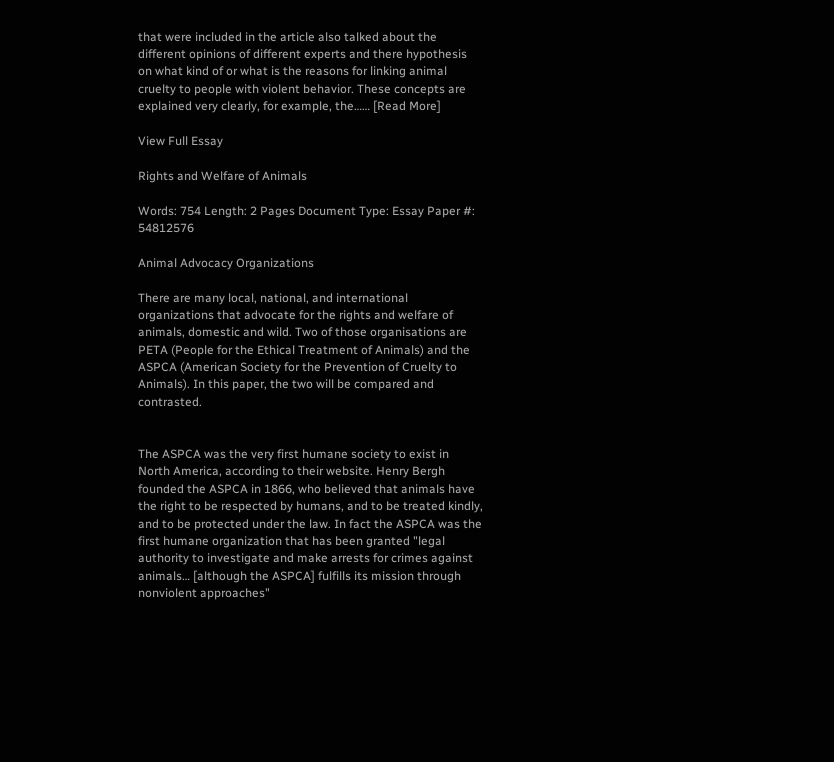that were included in the article also talked about the different opinions of different experts and there hypothesis on what kind of or what is the reasons for linking animal cruelty to people with violent behavior. These concepts are explained very clearly, for example, the…… [Read More]

View Full Essay

Rights and Welfare of Animals

Words: 754 Length: 2 Pages Document Type: Essay Paper #: 54812576

Animal Advocacy Organizations

There are many local, national, and international organizations that advocate for the rights and welfare of animals, domestic and wild. Two of those organisations are PETA (People for the Ethical Treatment of Animals) and the ASPCA (American Society for the Prevention of Cruelty to Animals). In this paper, the two will be compared and contrasted.


The ASPCA was the very first humane society to exist in North America, according to their website. Henry Bergh founded the ASPCA in 1866, who believed that animals have the right to be respected by humans, and to be treated kindly, and to be protected under the law. In fact the ASPCA was the first humane organization that has been granted "legal authority to investigate and make arrests for crimes against animals… [although the ASPCA] fulfills its mission through nonviolent approaches"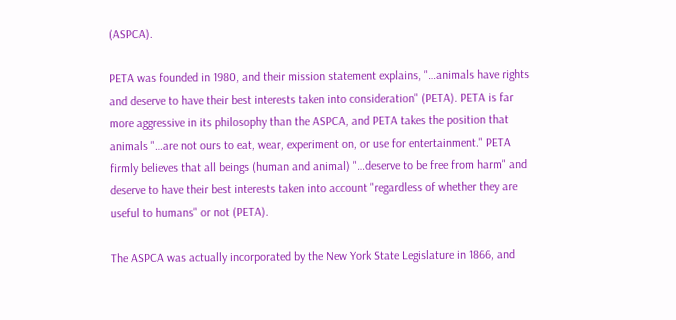(ASPCA).

PETA was founded in 1980, and their mission statement explains, "…animals have rights and deserve to have their best interests taken into consideration" (PETA). PETA is far more aggressive in its philosophy than the ASPCA, and PETA takes the position that animals "…are not ours to eat, wear, experiment on, or use for entertainment." PETA firmly believes that all beings (human and animal) "…deserve to be free from harm" and deserve to have their best interests taken into account "regardless of whether they are useful to humans" or not (PETA).

The ASPCA was actually incorporated by the New York State Legislature in 1866, and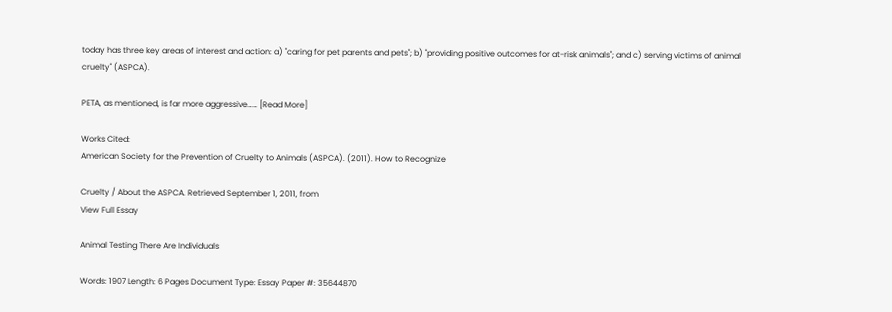today has three key areas of interest and action: a) "caring for pet parents and pets"; b) "providing positive outcomes for at-risk animals"; and c) serving victims of animal cruelty" (ASPCA).

PETA, as mentioned, is far more aggressive…… [Read More]

Works Cited:
American Society for the Prevention of Cruelty to Animals (ASPCA). (2011). How to Recognize

Cruelty / About the ASPCA. Retrieved September 1, 2011, from
View Full Essay

Animal Testing There Are Individuals

Words: 1907 Length: 6 Pages Document Type: Essay Paper #: 35644870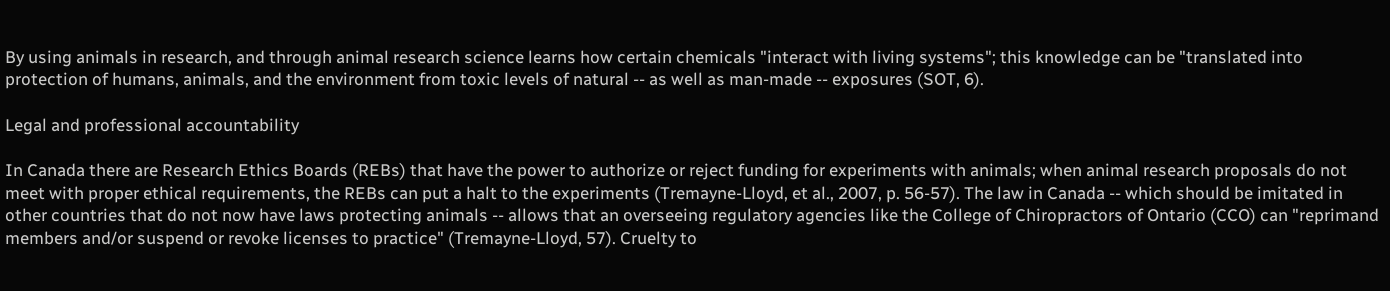By using animals in research, and through animal research science learns how certain chemicals "interact with living systems"; this knowledge can be "translated into protection of humans, animals, and the environment from toxic levels of natural -- as well as man-made -- exposures (SOT, 6).

Legal and professional accountability

In Canada there are Research Ethics Boards (REBs) that have the power to authorize or reject funding for experiments with animals; when animal research proposals do not meet with proper ethical requirements, the REBs can put a halt to the experiments (Tremayne-Lloyd, et al., 2007, p. 56-57). The law in Canada -- which should be imitated in other countries that do not now have laws protecting animals -- allows that an overseeing regulatory agencies like the College of Chiropractors of Ontario (CCO) can "reprimand members and/or suspend or revoke licenses to practice" (Tremayne-Lloyd, 57). Cruelty to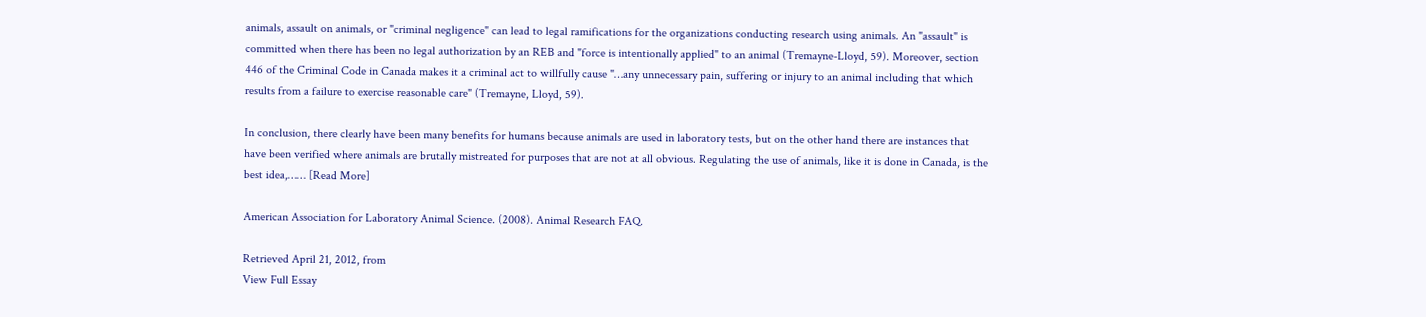animals, assault on animals, or "criminal negligence" can lead to legal ramifications for the organizations conducting research using animals. An "assault" is committed when there has been no legal authorization by an REB and "force is intentionally applied" to an animal (Tremayne-Lloyd, 59). Moreover, section 446 of the Criminal Code in Canada makes it a criminal act to willfully cause "…any unnecessary pain, suffering or injury to an animal including that which results from a failure to exercise reasonable care" (Tremayne, Lloyd, 59).

In conclusion, there clearly have been many benefits for humans because animals are used in laboratory tests, but on the other hand there are instances that have been verified where animals are brutally mistreated for purposes that are not at all obvious. Regulating the use of animals, like it is done in Canada, is the best idea,…… [Read More]

American Association for Laboratory Animal Science. (2008). Animal Research FAQ.

Retrieved April 21, 2012, from
View Full Essay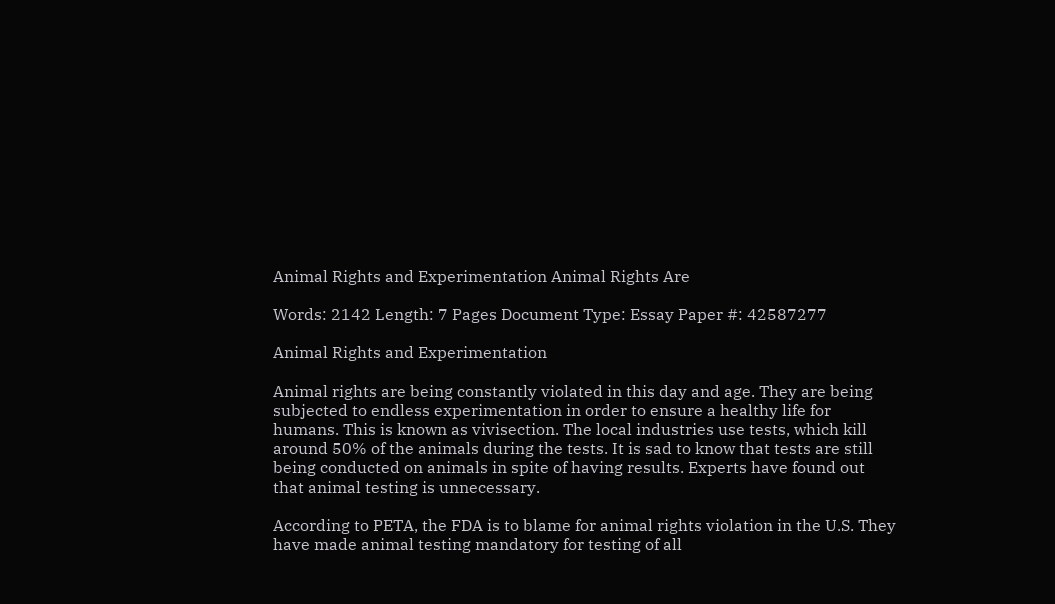Animal Rights and Experimentation Animal Rights Are

Words: 2142 Length: 7 Pages Document Type: Essay Paper #: 42587277

Animal Rights and Experimentation

Animal rights are being constantly violated in this day and age. They are being subjected to endless experimentation in order to ensure a healthy life for humans. This is known as vivisection. The local industries use tests, which kill around 50% of the animals during the tests. It is sad to know that tests are still being conducted on animals in spite of having results. Experts have found out that animal testing is unnecessary.

According to PETA, the FDA is to blame for animal rights violation in the U.S. They have made animal testing mandatory for testing of all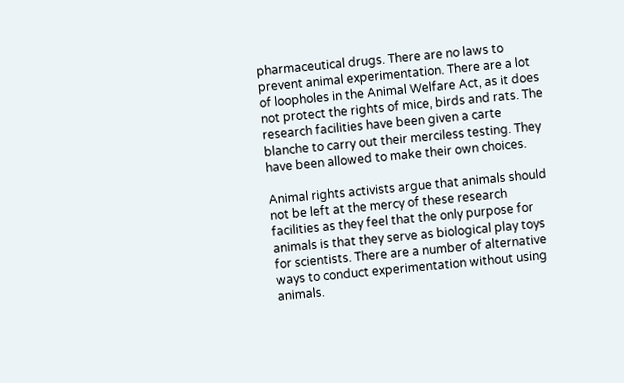pharmaceutical drugs. There are no laws to prevent animal experimentation. There are a lot of loopholes in the Animal Welfare Act, as it does not protect the rights of mice, birds and rats. The research facilities have been given a carte blanche to carry out their merciless testing. They have been allowed to make their own choices.

Animal rights activists argue that animals should not be left at the mercy of these research facilities as they feel that the only purpose for animals is that they serve as biological play toys for scientists. There are a number of alternative ways to conduct experimentation without using animals.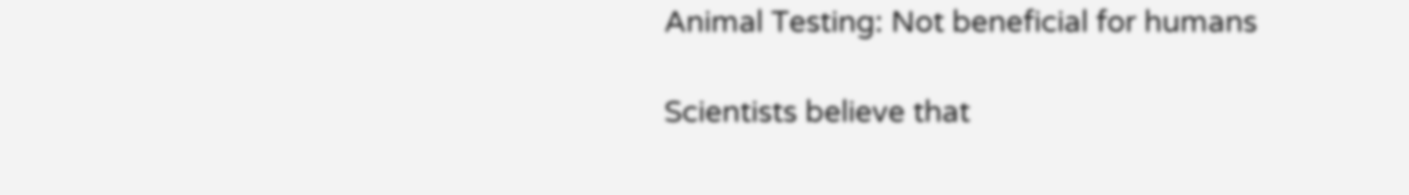Animal Testing: Not beneficial for humans

Scientists believe that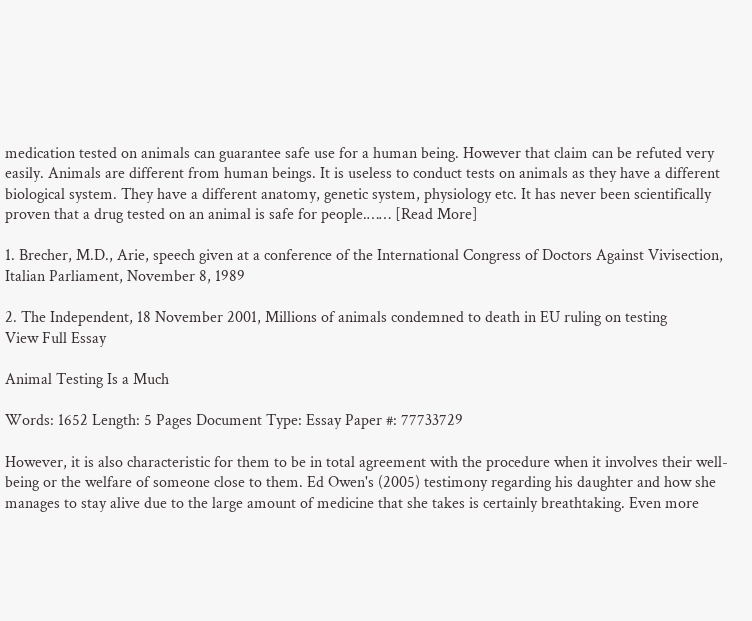medication tested on animals can guarantee safe use for a human being. However that claim can be refuted very easily. Animals are different from human beings. It is useless to conduct tests on animals as they have a different biological system. They have a different anatomy, genetic system, physiology etc. It has never been scientifically proven that a drug tested on an animal is safe for people.…… [Read More]

1. Brecher, M.D., Arie, speech given at a conference of the International Congress of Doctors Against Vivisection, Italian Parliament, November 8, 1989

2. The Independent, 18 November 2001, Millions of animals condemned to death in EU ruling on testing
View Full Essay

Animal Testing Is a Much

Words: 1652 Length: 5 Pages Document Type: Essay Paper #: 77733729

However, it is also characteristic for them to be in total agreement with the procedure when it involves their well-being or the welfare of someone close to them. Ed Owen's (2005) testimony regarding his daughter and how she manages to stay alive due to the large amount of medicine that she takes is certainly breathtaking. Even more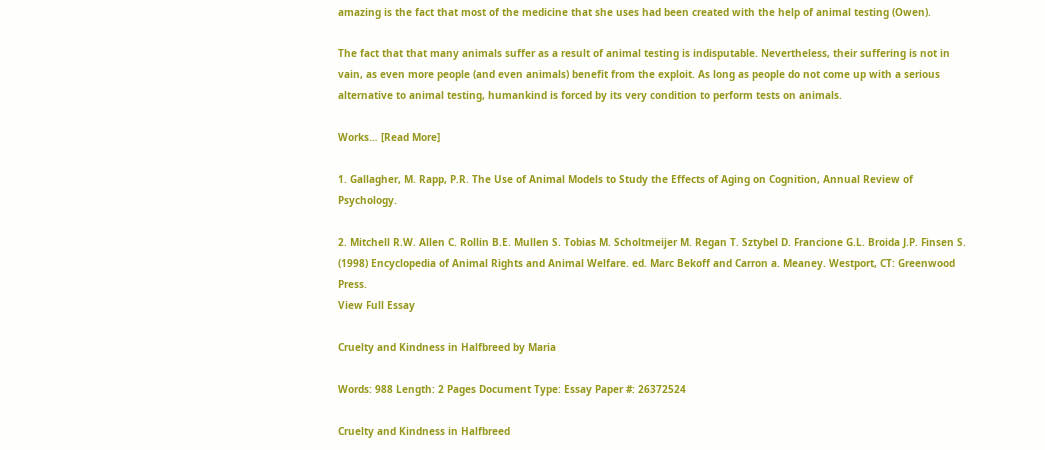amazing is the fact that most of the medicine that she uses had been created with the help of animal testing (Owen).

The fact that that many animals suffer as a result of animal testing is indisputable. Nevertheless, their suffering is not in vain, as even more people (and even animals) benefit from the exploit. As long as people do not come up with a serious alternative to animal testing, humankind is forced by its very condition to perform tests on animals.

Works… [Read More]

1. Gallagher, M. Rapp, P.R. The Use of Animal Models to Study the Effects of Aging on Cognition, Annual Review of Psychology.

2. Mitchell R.W. Allen C. Rollin B.E. Mullen S. Tobias M. Scholtmeijer M. Regan T. Sztybel D. Francione G.L. Broida J.P. Finsen S. (1998) Encyclopedia of Animal Rights and Animal Welfare. ed. Marc Bekoff and Carron a. Meaney. Westport, CT: Greenwood Press.
View Full Essay

Cruelty and Kindness in Halfbreed by Maria

Words: 988 Length: 2 Pages Document Type: Essay Paper #: 26372524

Cruelty and Kindness in Halfbreed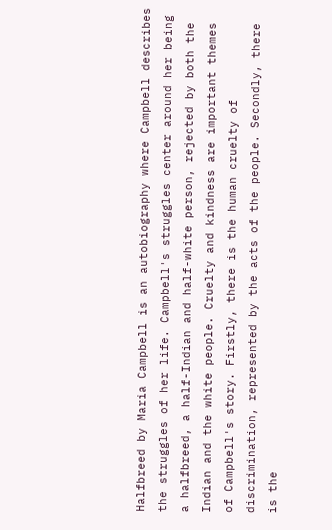Halfbreed by Maria Campbell is an autobiography where Campbell describes the struggles of her life. Campbell's struggles center around her being a halfbreed, a half-Indian and half-white person, rejected by both the Indian and the white people. Cruelty and kindness are important themes of Campbell's story. Firstly, there is the human cruelty of discrimination, represented by the acts of the people. Secondly, there is the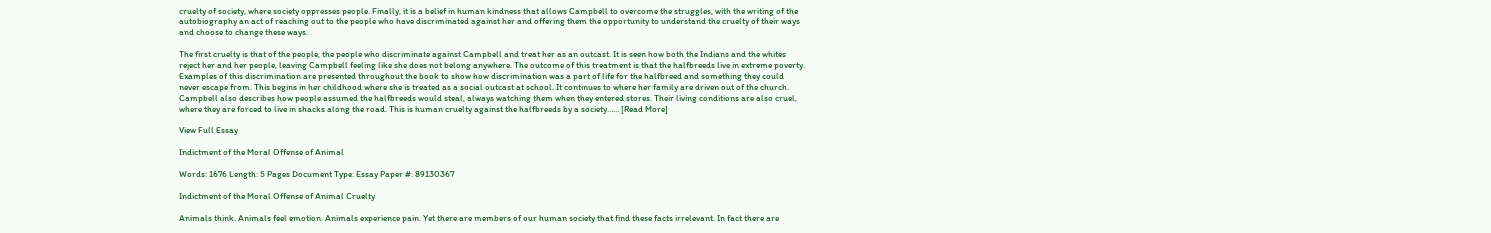cruelty of society, where society oppresses people. Finally, it is a belief in human kindness that allows Campbell to overcome the struggles, with the writing of the autobiography an act of reaching out to the people who have discriminated against her and offering them the opportunity to understand the cruelty of their ways and choose to change these ways.

The first cruelty is that of the people, the people who discriminate against Campbell and treat her as an outcast. It is seen how both the Indians and the whites reject her and her people, leaving Campbell feeling like she does not belong anywhere. The outcome of this treatment is that the halfbreeds live in extreme poverty. Examples of this discrimination are presented throughout the book to show how discrimination was a part of life for the halfbreed and something they could never escape from. This begins in her childhood where she is treated as a social outcast at school. It continues to where her family are driven out of the church. Campbell also describes how people assumed the halfbreeds would steal, always watching them when they entered stores. Their living conditions are also cruel, where they are forced to live in shacks along the road. This is human cruelty against the halfbreeds by a society…… [Read More]

View Full Essay

Indictment of the Moral Offense of Animal

Words: 1676 Length: 5 Pages Document Type: Essay Paper #: 89130367

Indictment of the Moral Offense of Animal Cruelty

Animals think. Animals feel emotion. Animals experience pain. Yet there are members of our human society that find these facts irrelevant. In fact there are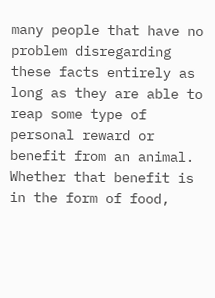many people that have no problem disregarding these facts entirely as long as they are able to reap some type of personal reward or benefit from an animal. Whether that benefit is in the form of food,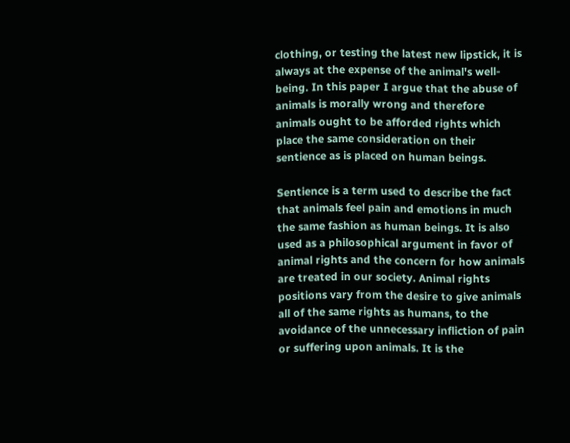clothing, or testing the latest new lipstick, it is always at the expense of the animal's well-being. In this paper I argue that the abuse of animals is morally wrong and therefore animals ought to be afforded rights which place the same consideration on their sentience as is placed on human beings.

Sentience is a term used to describe the fact that animals feel pain and emotions in much the same fashion as human beings. It is also used as a philosophical argument in favor of animal rights and the concern for how animals are treated in our society. Animal rights positions vary from the desire to give animals all of the same rights as humans, to the avoidance of the unnecessary infliction of pain or suffering upon animals. It is the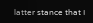latter stance that I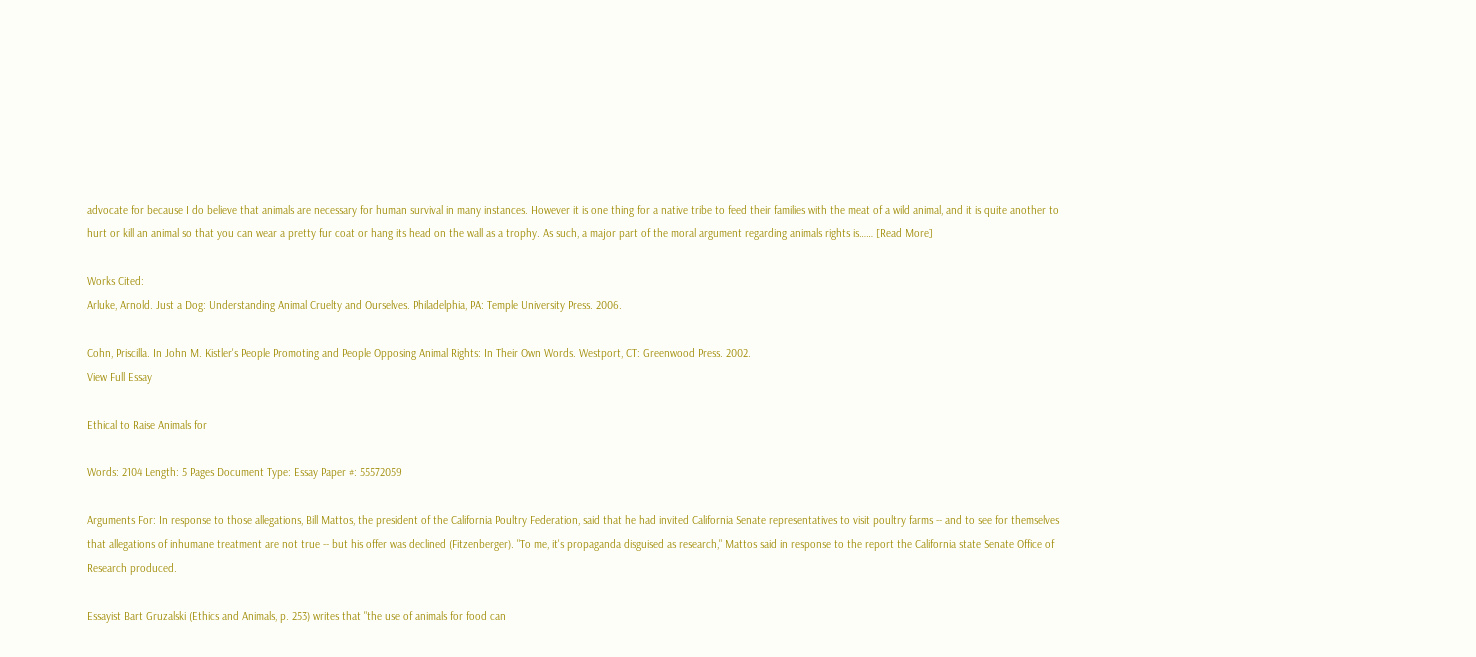advocate for because I do believe that animals are necessary for human survival in many instances. However it is one thing for a native tribe to feed their families with the meat of a wild animal, and it is quite another to hurt or kill an animal so that you can wear a pretty fur coat or hang its head on the wall as a trophy. As such, a major part of the moral argument regarding animals rights is…… [Read More]

Works Cited:
Arluke, Arnold. Just a Dog: Understanding Animal Cruelty and Ourselves. Philadelphia, PA: Temple University Press. 2006.

Cohn, Priscilla. In John M. Kistler's People Promoting and People Opposing Animal Rights: In Their Own Words. Westport, CT: Greenwood Press. 2002.
View Full Essay

Ethical to Raise Animals for

Words: 2104 Length: 5 Pages Document Type: Essay Paper #: 55572059

Arguments For: In response to those allegations, Bill Mattos, the president of the California Poultry Federation, said that he had invited California Senate representatives to visit poultry farms -- and to see for themselves that allegations of inhumane treatment are not true -- but his offer was declined (Fitzenberger). "To me, it's propaganda disguised as research," Mattos said in response to the report the California state Senate Office of Research produced.

Essayist Bart Gruzalski (Ethics and Animals, p. 253) writes that "the use of animals for food can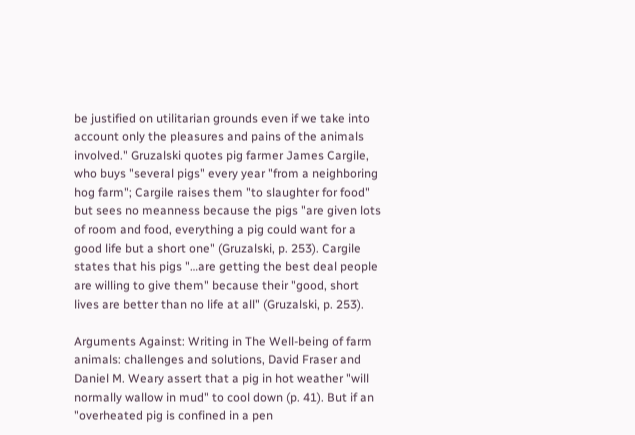be justified on utilitarian grounds even if we take into account only the pleasures and pains of the animals involved." Gruzalski quotes pig farmer James Cargile, who buys "several pigs" every year "from a neighboring hog farm"; Cargile raises them "to slaughter for food" but sees no meanness because the pigs "are given lots of room and food, everything a pig could want for a good life but a short one" (Gruzalski, p. 253). Cargile states that his pigs "…are getting the best deal people are willing to give them" because their "good, short lives are better than no life at all" (Gruzalski, p. 253).

Arguments Against: Writing in The Well-being of farm animals: challenges and solutions, David Fraser and Daniel M. Weary assert that a pig in hot weather "will normally wallow in mud" to cool down (p. 41). But if an "overheated pig is confined in a pen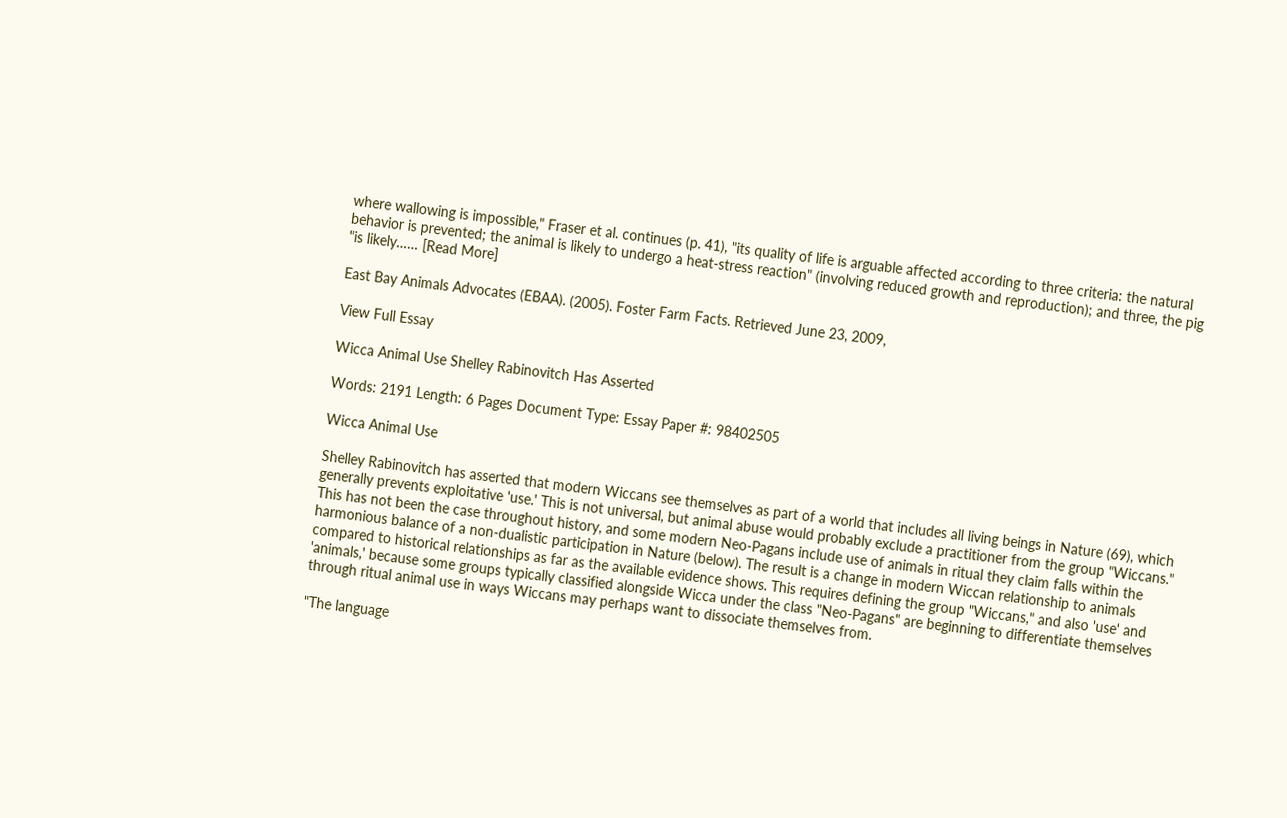where wallowing is impossible," Fraser et al. continues (p. 41), "its quality of life is arguable affected according to three criteria: the natural behavior is prevented; the animal is likely to undergo a heat-stress reaction" (involving reduced growth and reproduction); and three, the pig "is likely…… [Read More]

East Bay Animals Advocates (EBAA). (2005). Foster Farm Facts. Retrieved June 23, 2009,

View Full Essay

Wicca Animal Use Shelley Rabinovitch Has Asserted

Words: 2191 Length: 6 Pages Document Type: Essay Paper #: 98402505

Wicca Animal Use

Shelley Rabinovitch has asserted that modern Wiccans see themselves as part of a world that includes all living beings in Nature (69), which generally prevents exploitative 'use.' This is not universal, but animal abuse would probably exclude a practitioner from the group "Wiccans." This has not been the case throughout history, and some modern Neo-Pagans include use of animals in ritual they claim falls within the harmonious balance of a non-dualistic participation in Nature (below). The result is a change in modern Wiccan relationship to animals compared to historical relationships as far as the available evidence shows. This requires defining the group "Wiccans," and also 'use' and 'animals,' because some groups typically classified alongside Wicca under the class "Neo-Pagans" are beginning to differentiate themselves through ritual animal use in ways Wiccans may perhaps want to dissociate themselves from.

"The language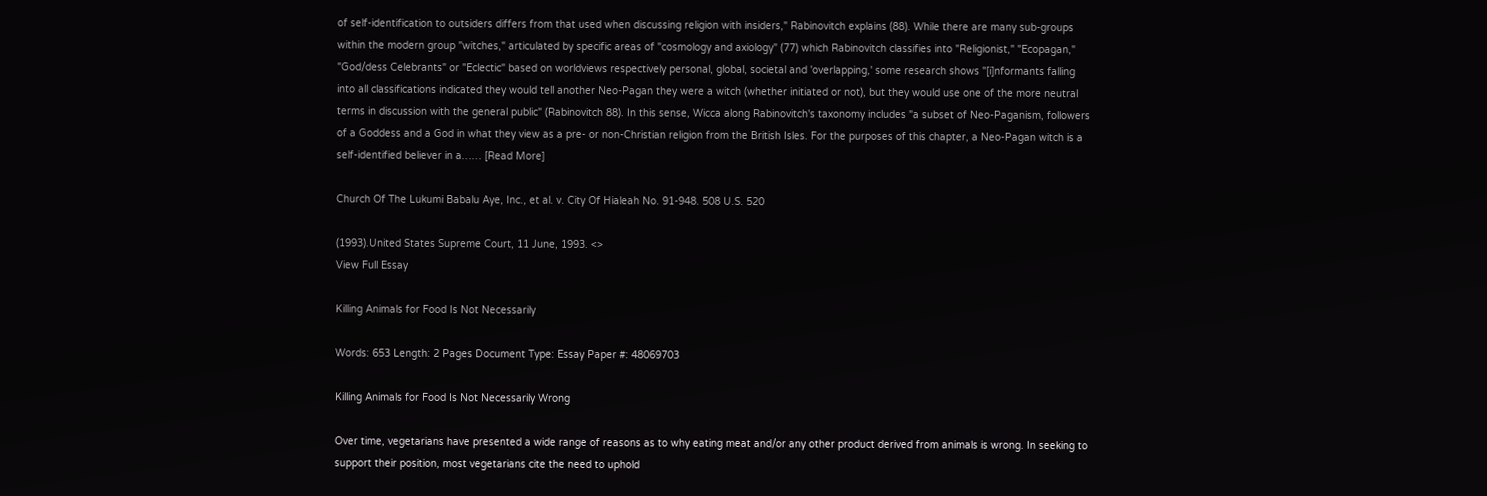of self-identification to outsiders differs from that used when discussing religion with insiders," Rabinovitch explains (88). While there are many sub-groups within the modern group "witches," articulated by specific areas of "cosmology and axiology" (77) which Rabinovitch classifies into "Religionist," "Ecopagan," "God/dess Celebrants" or "Eclectic" based on worldviews respectively personal, global, societal and 'overlapping,' some research shows "[i]nformants falling into all classifications indicated they would tell another Neo-Pagan they were a witch (whether initiated or not), but they would use one of the more neutral terms in discussion with the general public" (Rabinovitch 88). In this sense, Wicca along Rabinovitch's taxonomy includes "a subset of Neo-Paganism, followers of a Goddess and a God in what they view as a pre- or non-Christian religion from the British Isles. For the purposes of this chapter, a Neo-Pagan witch is a self-identified believer in a…… [Read More]

Church Of The Lukumi Babalu Aye, Inc., et al. v. City Of Hialeah No. 91-948. 508 U.S. 520

(1993).United States Supreme Court, 11 June, 1993. <>
View Full Essay

Killing Animals for Food Is Not Necessarily

Words: 653 Length: 2 Pages Document Type: Essay Paper #: 48069703

Killing Animals for Food Is Not Necessarily Wrong

Over time, vegetarians have presented a wide range of reasons as to why eating meat and/or any other product derived from animals is wrong. In seeking to support their position, most vegetarians cite the need to uphold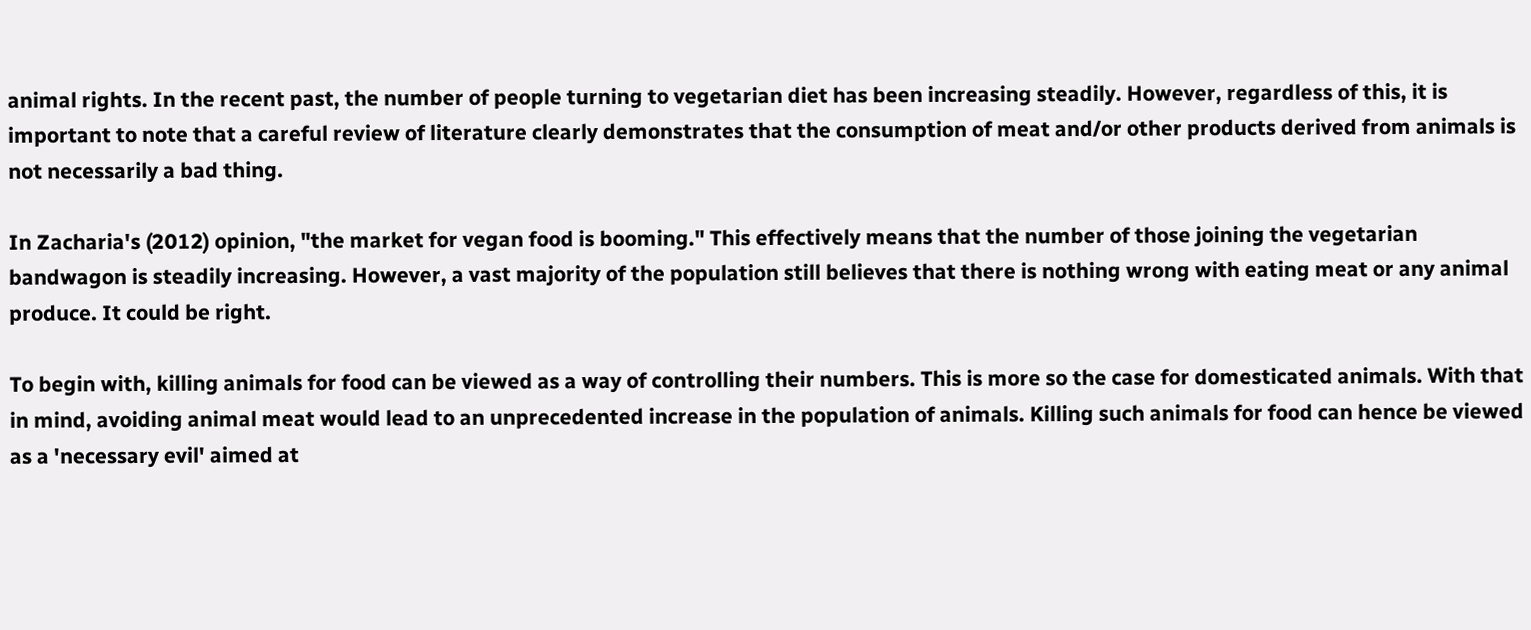animal rights. In the recent past, the number of people turning to vegetarian diet has been increasing steadily. However, regardless of this, it is important to note that a careful review of literature clearly demonstrates that the consumption of meat and/or other products derived from animals is not necessarily a bad thing.

In Zacharia's (2012) opinion, "the market for vegan food is booming." This effectively means that the number of those joining the vegetarian bandwagon is steadily increasing. However, a vast majority of the population still believes that there is nothing wrong with eating meat or any animal produce. It could be right.

To begin with, killing animals for food can be viewed as a way of controlling their numbers. This is more so the case for domesticated animals. With that in mind, avoiding animal meat would lead to an unprecedented increase in the population of animals. Killing such animals for food can hence be viewed as a 'necessary evil' aimed at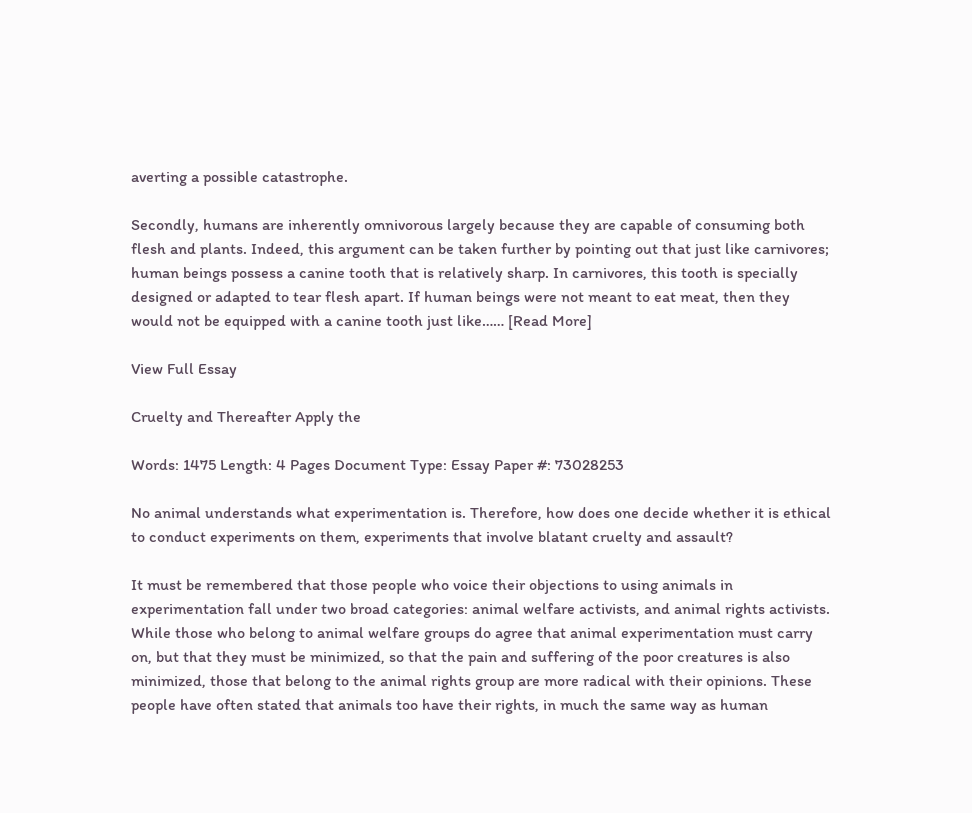averting a possible catastrophe.

Secondly, humans are inherently omnivorous largely because they are capable of consuming both flesh and plants. Indeed, this argument can be taken further by pointing out that just like carnivores; human beings possess a canine tooth that is relatively sharp. In carnivores, this tooth is specially designed or adapted to tear flesh apart. If human beings were not meant to eat meat, then they would not be equipped with a canine tooth just like…… [Read More]

View Full Essay

Cruelty and Thereafter Apply the

Words: 1475 Length: 4 Pages Document Type: Essay Paper #: 73028253

No animal understands what experimentation is. Therefore, how does one decide whether it is ethical to conduct experiments on them, experiments that involve blatant cruelty and assault?

It must be remembered that those people who voice their objections to using animals in experimentation fall under two broad categories: animal welfare activists, and animal rights activists. While those who belong to animal welfare groups do agree that animal experimentation must carry on, but that they must be minimized, so that the pain and suffering of the poor creatures is also minimized, those that belong to the animal rights group are more radical with their opinions. These people have often stated that animals too have their rights, in much the same way as human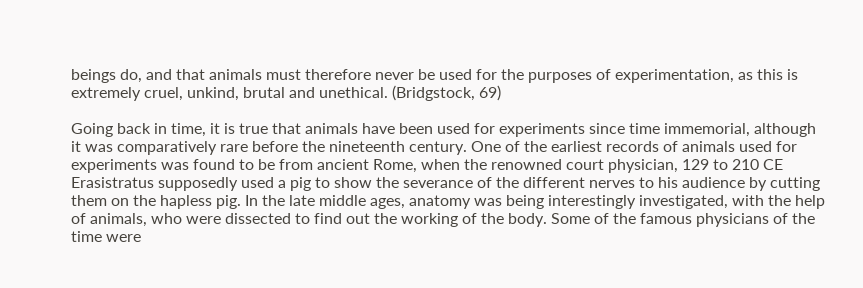beings do, and that animals must therefore never be used for the purposes of experimentation, as this is extremely cruel, unkind, brutal and unethical. (Bridgstock, 69)

Going back in time, it is true that animals have been used for experiments since time immemorial, although it was comparatively rare before the nineteenth century. One of the earliest records of animals used for experiments was found to be from ancient Rome, when the renowned court physician, 129 to 210 CE Erasistratus supposedly used a pig to show the severance of the different nerves to his audience by cutting them on the hapless pig. In the late middle ages, anatomy was being interestingly investigated, with the help of animals, who were dissected to find out the working of the body. Some of the famous physicians of the time were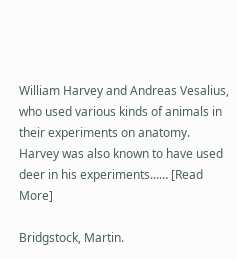William Harvey and Andreas Vesalius, who used various kinds of animals in their experiments on anatomy. Harvey was also known to have used deer in his experiments…… [Read More]

Bridgstock, Martin.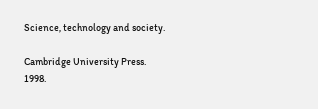Science, technology and society.

Cambridge University Press. 1998.